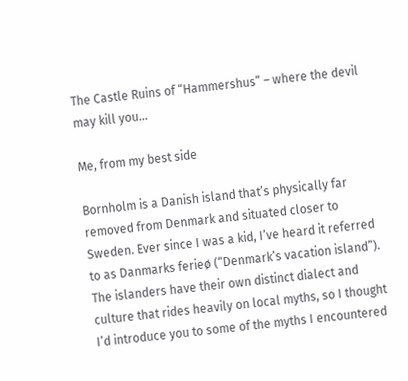The Castle Ruins of “Hammershus” – where the devil may kill you…

Me, from my best side

Bornholm is a Danish island that’s physically far removed from Denmark and situated closer to Sweden. Ever since I was a kid, I’ve heard it referred to as Danmarks ferieø (“Denmark’s vacation island”). The islanders have their own distinct dialect and culture that rides heavily on local myths, so I thought I’d introduce you to some of the myths I encountered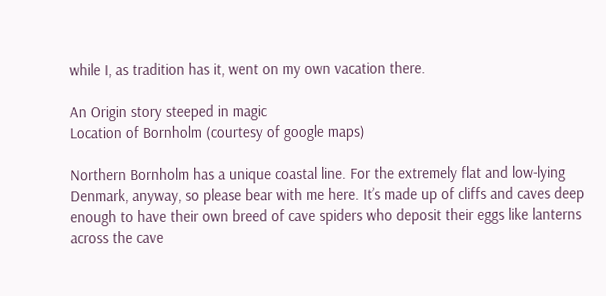while I, as tradition has it, went on my own vacation there.

An Origin story steeped in magic
Location of Bornholm (courtesy of google maps)

Northern Bornholm has a unique coastal line. For the extremely flat and low-lying Denmark, anyway, so please bear with me here. It’s made up of cliffs and caves deep enough to have their own breed of cave spiders who deposit their eggs like lanterns across the cave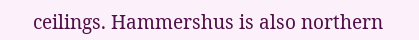ceilings. Hammershus is also northern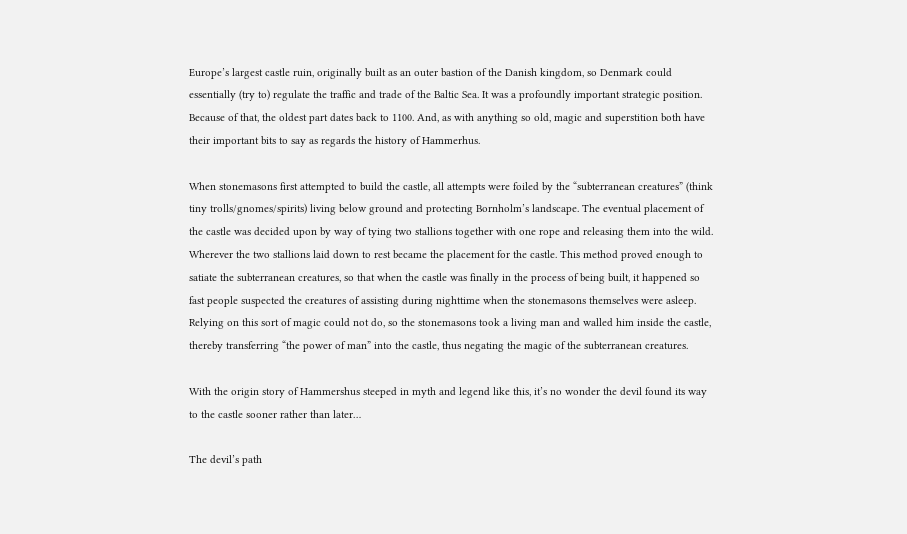Europe’s largest castle ruin, originally built as an outer bastion of the Danish kingdom, so Denmark could essentially (try to) regulate the traffic and trade of the Baltic Sea. It was a profoundly important strategic position. Because of that, the oldest part dates back to 1100. And, as with anything so old, magic and superstition both have their important bits to say as regards the history of Hammerhus.

When stonemasons first attempted to build the castle, all attempts were foiled by the “subterranean creatures” (think tiny trolls/gnomes/spirits) living below ground and protecting Bornholm’s landscape. The eventual placement of the castle was decided upon by way of tying two stallions together with one rope and releasing them into the wild. Wherever the two stallions laid down to rest became the placement for the castle. This method proved enough to satiate the subterranean creatures, so that when the castle was finally in the process of being built, it happened so fast people suspected the creatures of assisting during nighttime when the stonemasons themselves were asleep. Relying on this sort of magic could not do, so the stonemasons took a living man and walled him inside the castle, thereby transferring “the power of man” into the castle, thus negating the magic of the subterranean creatures.

With the origin story of Hammershus steeped in myth and legend like this, it’s no wonder the devil found its way to the castle sooner rather than later…

The devil’s path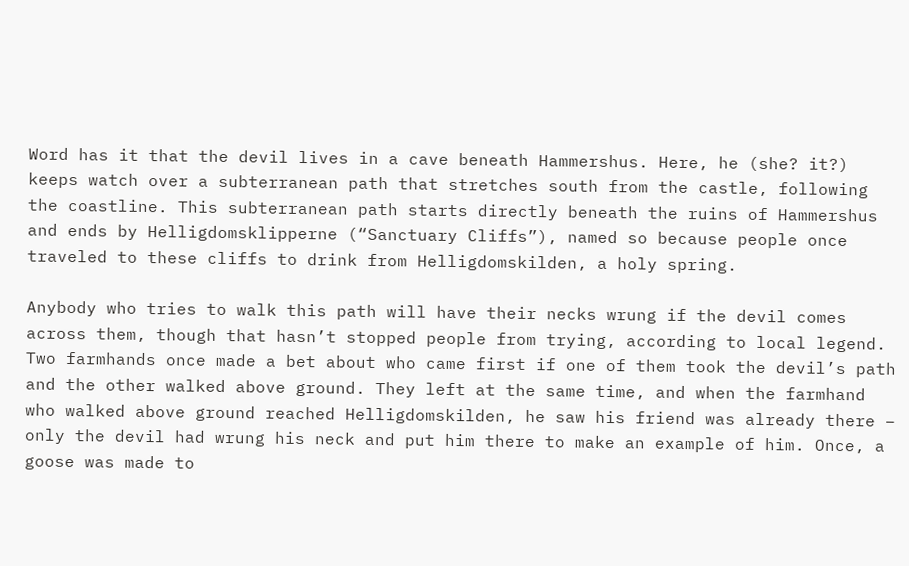Word has it that the devil lives in a cave beneath Hammershus. Here, he (she? it?) keeps watch over a subterranean path that stretches south from the castle, following the coastline. This subterranean path starts directly beneath the ruins of Hammershus and ends by Helligdomsklipperne (“Sanctuary Cliffs”), named so because people once traveled to these cliffs to drink from Helligdomskilden, a holy spring.

Anybody who tries to walk this path will have their necks wrung if the devil comes across them, though that hasn’t stopped people from trying, according to local legend. Two farmhands once made a bet about who came first if one of them took the devil’s path and the other walked above ground. They left at the same time, and when the farmhand who walked above ground reached Helligdomskilden, he saw his friend was already there – only the devil had wrung his neck and put him there to make an example of him. Once, a goose was made to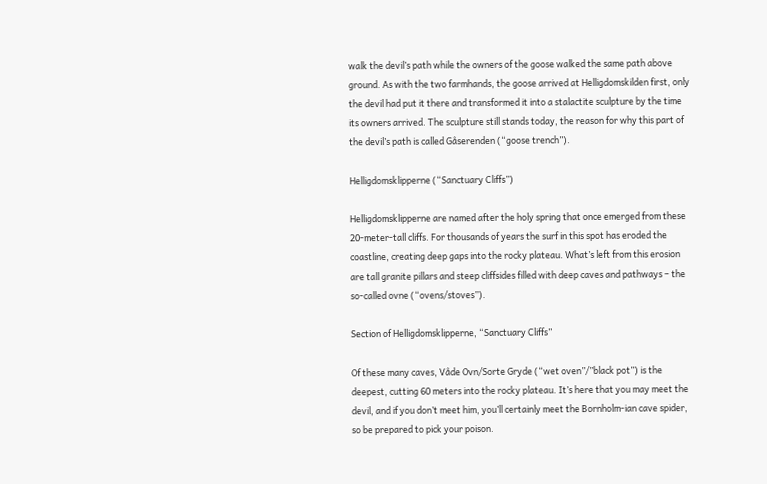walk the devil’s path while the owners of the goose walked the same path above ground. As with the two farmhands, the goose arrived at Helligdomskilden first, only the devil had put it there and transformed it into a stalactite sculpture by the time its owners arrived. The sculpture still stands today, the reason for why this part of the devil’s path is called Gåserenden (“goose trench”).

Helligdomsklipperne (“Sanctuary Cliffs”)

Helligdomsklipperne are named after the holy spring that once emerged from these 20-meter-tall cliffs. For thousands of years the surf in this spot has eroded the coastline, creating deep gaps into the rocky plateau. What’s left from this erosion are tall granite pillars and steep cliffsides filled with deep caves and pathways – the so-called ovne (“ovens/stoves”).

Section of Helligdomsklipperne, “Sanctuary Cliffs”

Of these many caves, Våde Ovn/Sorte Gryde (“wet oven”/”black pot”) is the deepest, cutting 60 meters into the rocky plateau. It’s here that you may meet the devil, and if you don’t meet him, you’ll certainly meet the Bornholm-ian cave spider, so be prepared to pick your poison.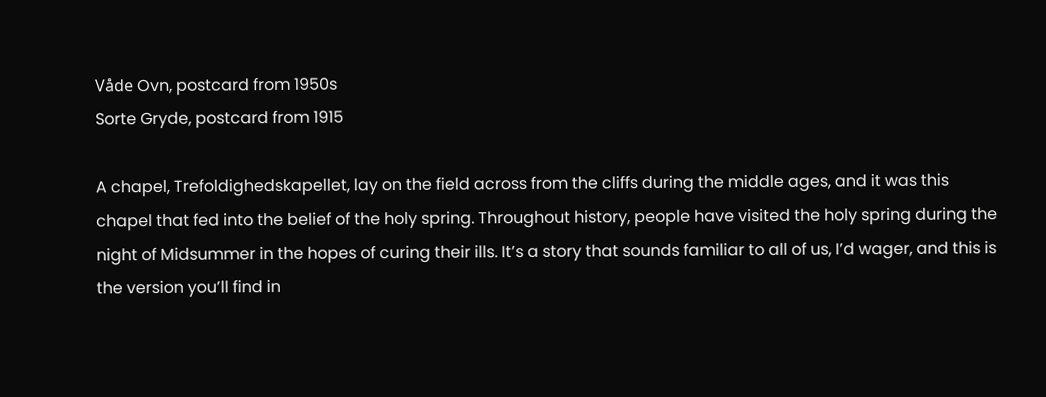Våde Ovn, postcard from 1950s
Sorte Gryde, postcard from 1915

A chapel, Trefoldighedskapellet, lay on the field across from the cliffs during the middle ages, and it was this chapel that fed into the belief of the holy spring. Throughout history, people have visited the holy spring during the night of Midsummer in the hopes of curing their ills. It’s a story that sounds familiar to all of us, I’d wager, and this is the version you’ll find in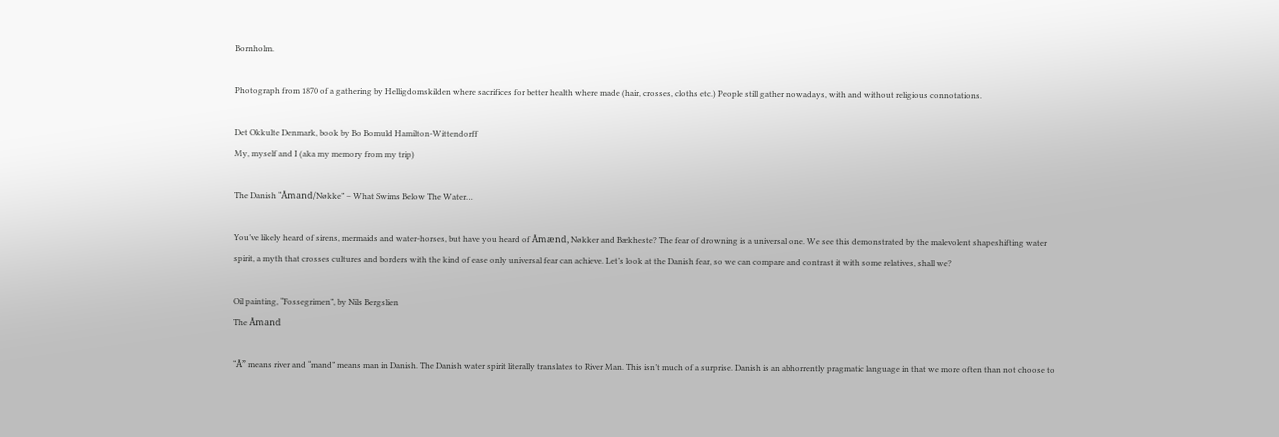Bornholm.

Photograph from 1870 of a gathering by Helligdomskilden where sacrifices for better health where made (hair, crosses, cloths etc.) People still gather nowadays, with and without religious connotations.

Det Okkulte Denmark, book by Bo Bomuld Hamilton-Wittendorff
My, myself and I (aka my memory from my trip)

The Danish “Åmand/Nøkke” – What Swims Below The Water…

You’ve likely heard of sirens, mermaids and water-horses, but have you heard of Åmænd, Nøkker and Bækheste? The fear of drowning is a universal one. We see this demonstrated by the malevolent shapeshifting water spirit, a myth that crosses cultures and borders with the kind of ease only universal fear can achieve. Let’s look at the Danish fear, so we can compare and contrast it with some relatives, shall we?

Oil painting, “Fossegrimen”, by Nils Bergslien
The Åmand

“Å” means river and “mand” means man in Danish. The Danish water spirit literally translates to River Man. This isn’t much of a surprise. Danish is an abhorrently pragmatic language in that we more often than not choose to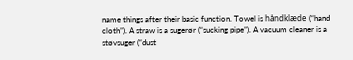name things after their basic function. Towel is håndklæde (“hand cloth”). A straw is a sugerør (“sucking pipe”). A vacuum cleaner is a støvsuger (“dust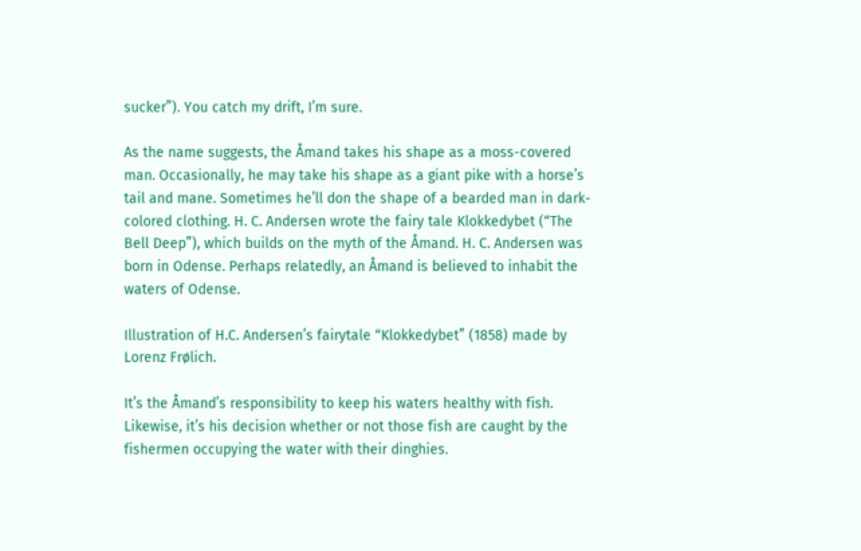sucker”). You catch my drift, I’m sure.

As the name suggests, the Åmand takes his shape as a moss-covered man. Occasionally, he may take his shape as a giant pike with a horse’s tail and mane. Sometimes he’ll don the shape of a bearded man in dark-colored clothing. H. C. Andersen wrote the fairy tale Klokkedybet (“The Bell Deep”), which builds on the myth of the Åmand. H. C. Andersen was born in Odense. Perhaps relatedly, an Åmand is believed to inhabit the waters of Odense.

Illustration of H.C. Andersen’s fairytale “Klokkedybet” (1858) made by Lorenz Frølich.

It’s the Åmand’s responsibility to keep his waters healthy with fish. Likewise, it’s his decision whether or not those fish are caught by the fishermen occupying the water with their dinghies.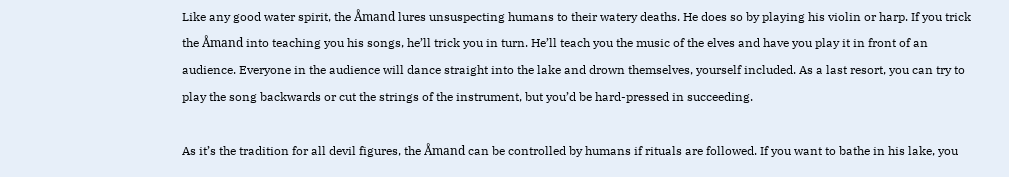Like any good water spirit, the Åmand lures unsuspecting humans to their watery deaths. He does so by playing his violin or harp. If you trick the Åmand into teaching you his songs, he’ll trick you in turn. He’ll teach you the music of the elves and have you play it in front of an audience. Everyone in the audience will dance straight into the lake and drown themselves, yourself included. As a last resort, you can try to play the song backwards or cut the strings of the instrument, but you’d be hard-pressed in succeeding.

As it’s the tradition for all devil figures, the Åmand can be controlled by humans if rituals are followed. If you want to bathe in his lake, you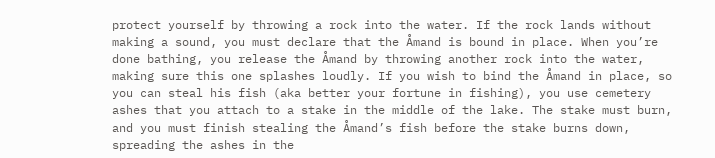protect yourself by throwing a rock into the water. If the rock lands without making a sound, you must declare that the Åmand is bound in place. When you’re done bathing, you release the Åmand by throwing another rock into the water, making sure this one splashes loudly. If you wish to bind the Åmand in place, so you can steal his fish (aka better your fortune in fishing), you use cemetery ashes that you attach to a stake in the middle of the lake. The stake must burn, and you must finish stealing the Åmand’s fish before the stake burns down, spreading the ashes in the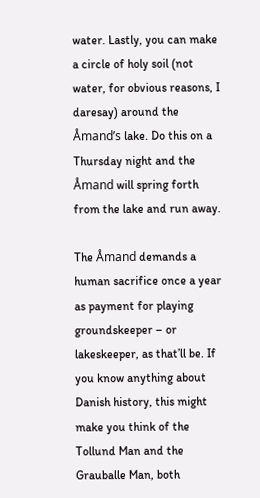water. Lastly, you can make a circle of holy soil (not water, for obvious reasons, I daresay) around the Åmand’s lake. Do this on a Thursday night and the Åmand will spring forth from the lake and run away.

The Åmand demands a human sacrifice once a year as payment for playing groundskeeper – or lakeskeeper, as that’ll be. If you know anything about Danish history, this might make you think of the Tollund Man and the Grauballe Man, both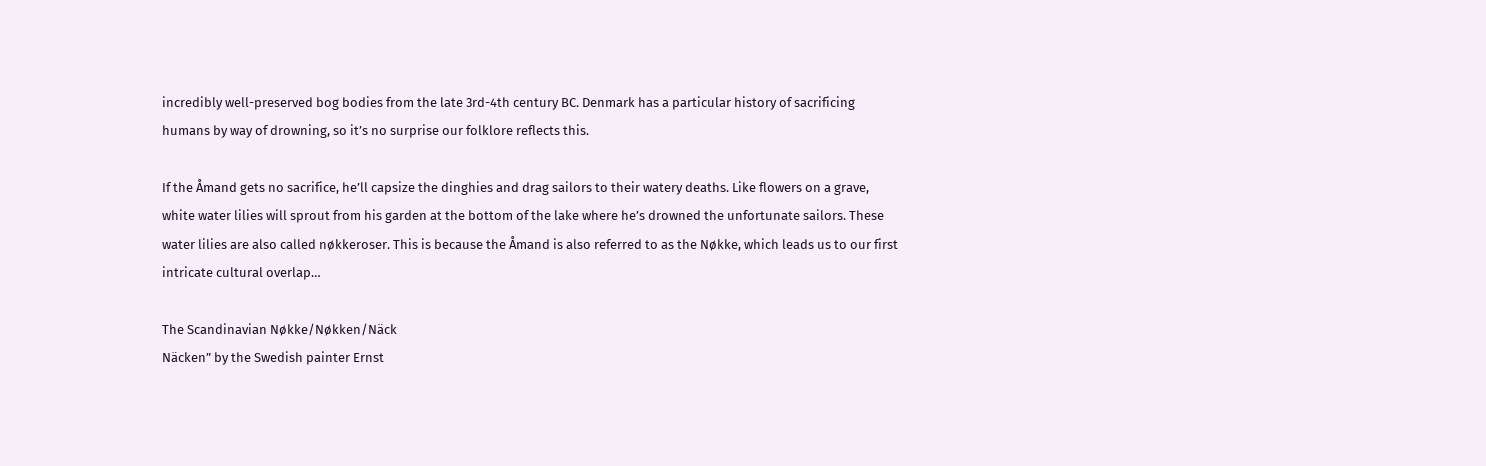incredibly well-preserved bog bodies from the late 3rd-4th century BC. Denmark has a particular history of sacrificing humans by way of drowning, so it’s no surprise our folklore reflects this.

If the Åmand gets no sacrifice, he’ll capsize the dinghies and drag sailors to their watery deaths. Like flowers on a grave, white water lilies will sprout from his garden at the bottom of the lake where he’s drowned the unfortunate sailors. These water lilies are also called nøkkeroser. This is because the Åmand is also referred to as the Nøkke, which leads us to our first intricate cultural overlap…

The Scandinavian Nøkke/Nøkken/Näck
Näcken” by the Swedish painter Ernst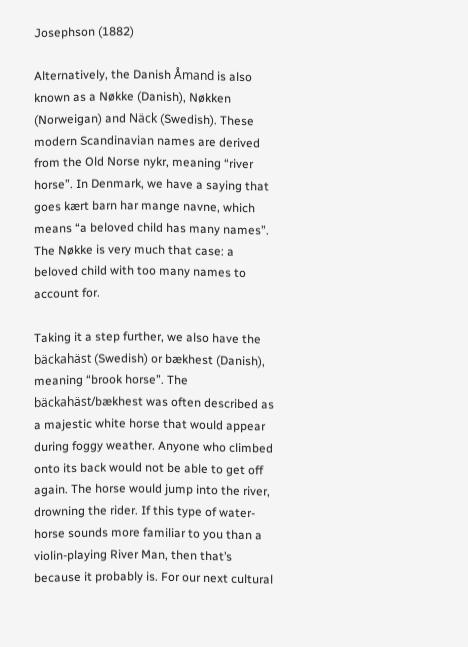Josephson (1882)

Alternatively, the Danish Åmand is also known as a Nøkke (Danish), Nøkken (Norweigan) and Näck (Swedish). These modern Scandinavian names are derived from the Old Norse nykr, meaning “river horse”. In Denmark, we have a saying that goes kært barn har mange navne, which means “a beloved child has many names”. The Nøkke is very much that case: a beloved child with too many names to account for.

Taking it a step further, we also have the bäckahäst (Swedish) or bækhest (Danish), meaning “brook horse”. The bäckahäst/bækhest was often described as a majestic white horse that would appear during foggy weather. Anyone who climbed onto its back would not be able to get off again. The horse would jump into the river, drowning the rider. If this type of water-horse sounds more familiar to you than a violin-playing River Man, then that’s because it probably is. For our next cultural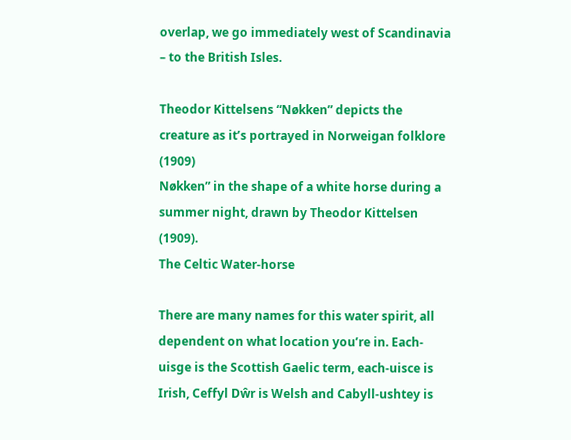overlap, we go immediately west of Scandinavia – to the British Isles.

Theodor Kittelsens “Nøkken” depicts the creature as it’s portrayed in Norweigan folklore (1909)
Nøkken” in the shape of a white horse during a summer night, drawn by Theodor Kittelsen (1909).
The Celtic Water-horse

There are many names for this water spirit, all dependent on what location you’re in. Each-uisge is the Scottish Gaelic term, each-uisce is Irish, Ceffyl Dŵr is Welsh and Cabyll-ushtey is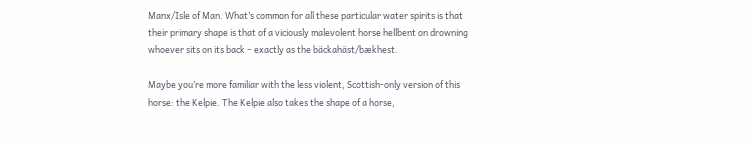Manx/Isle of Man. What’s common for all these particular water spirits is that their primary shape is that of a viciously malevolent horse hellbent on drowning whoever sits on its back – exactly as the bäckahäst/bækhest.

Maybe you’re more familiar with the less violent, Scottish-only version of this horse: the Kelpie. The Kelpie also takes the shape of a horse,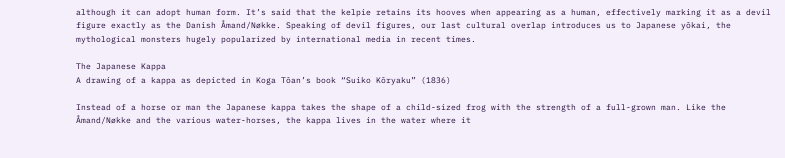although it can adopt human form. It’s said that the kelpie retains its hooves when appearing as a human, effectively marking it as a devil figure exactly as the Danish Åmand/Nøkke. Speaking of devil figures, our last cultural overlap introduces us to Japanese yōkai, the mythological monsters hugely popularized by international media in recent times.

The Japanese Kappa
A drawing of a kappa as depicted in Koga Tōan’s book “Suiko Kōryaku” (1836)

Instead of a horse or man the Japanese kappa takes the shape of a child-sized frog with the strength of a full-grown man. Like the Åmand/Nøkke and the various water-horses, the kappa lives in the water where it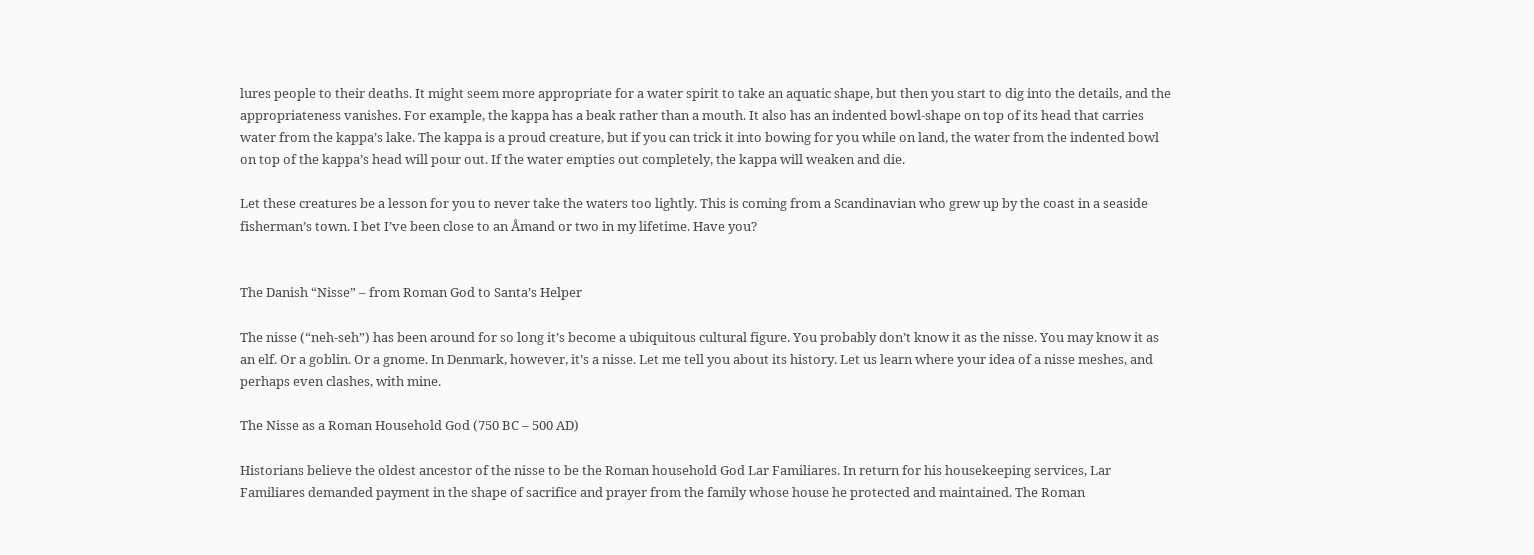lures people to their deaths. It might seem more appropriate for a water spirit to take an aquatic shape, but then you start to dig into the details, and the appropriateness vanishes. For example, the kappa has a beak rather than a mouth. It also has an indented bowl-shape on top of its head that carries water from the kappa’s lake. The kappa is a proud creature, but if you can trick it into bowing for you while on land, the water from the indented bowl on top of the kappa’s head will pour out. If the water empties out completely, the kappa will weaken and die.

Let these creatures be a lesson for you to never take the waters too lightly. This is coming from a Scandinavian who grew up by the coast in a seaside fisherman’s town. I bet I’ve been close to an Åmand or two in my lifetime. Have you?


The Danish “Nisse” – from Roman God to Santa’s Helper

The nisse (“neh-seh”) has been around for so long it’s become a ubiquitous cultural figure. You probably don’t know it as the nisse. You may know it as an elf. Or a goblin. Or a gnome. In Denmark, however, it’s a nisse. Let me tell you about its history. Let us learn where your idea of a nisse meshes, and perhaps even clashes, with mine.

The Nisse as a Roman Household God (750 BC – 500 AD)

Historians believe the oldest ancestor of the nisse to be the Roman household God Lar Familiares. In return for his housekeeping services, Lar Familiares demanded payment in the shape of sacrifice and prayer from the family whose house he protected and maintained. The Roman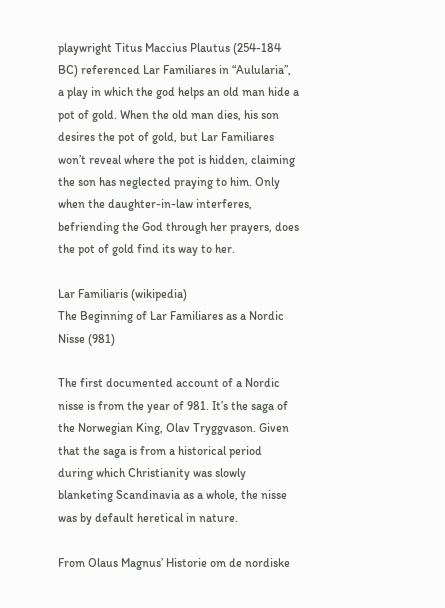playwright Titus Maccius Plautus (254-184 BC) referenced Lar Familiares in “Aulularia”, a play in which the god helps an old man hide a pot of gold. When the old man dies, his son desires the pot of gold, but Lar Familiares won’t reveal where the pot is hidden, claiming the son has neglected praying to him. Only when the daughter-in-law interferes, befriending the God through her prayers, does the pot of gold find its way to her.

Lar Familiaris (wikipedia)
The Beginning of Lar Familiares as a Nordic Nisse (981)

The first documented account of a Nordic nisse is from the year of 981. It’s the saga of the Norwegian King, Olav Tryggvason. Given that the saga is from a historical period during which Christianity was slowly blanketing Scandinavia as a whole, the nisse was by default heretical in nature.

From Olaus Magnus’ Historie om de nordiske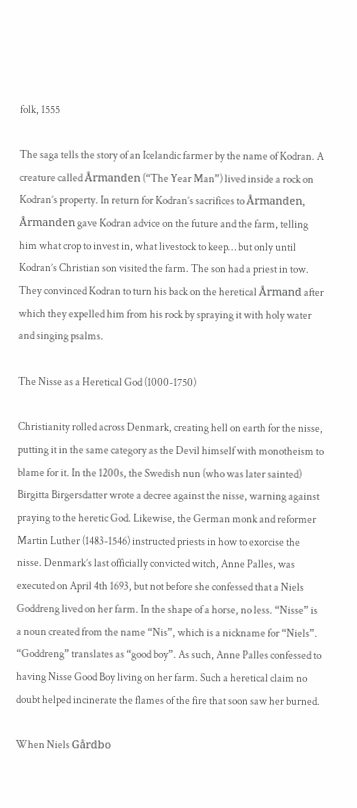folk, 1555

The saga tells the story of an Icelandic farmer by the name of Kodran. A creature called Årmanden (“The Year Man”) lived inside a rock on Kodran’s property. In return for Kodran’s sacrifices to Årmanden, Årmanden gave Kodran advice on the future and the farm, telling him what crop to invest in, what livestock to keep… but only until Kodran’s Christian son visited the farm. The son had a priest in tow. They convinced Kodran to turn his back on the heretical Årmand after which they expelled him from his rock by spraying it with holy water and singing psalms.

The Nisse as a Heretical God (1000-1750)

Christianity rolled across Denmark, creating hell on earth for the nisse, putting it in the same category as the Devil himself with monotheism to blame for it. In the 1200s, the Swedish nun (who was later sainted) Birgitta Birgersdatter wrote a decree against the nisse, warning against praying to the heretic God. Likewise, the German monk and reformer Martin Luther (1483-1546) instructed priests in how to exorcise the nisse. Denmark’s last officially convicted witch, Anne Palles, was executed on April 4th 1693, but not before she confessed that a Niels Goddreng lived on her farm. In the shape of a horse, no less. “Nisse” is a noun created from the name “Nis”, which is a nickname for “Niels”. “Goddreng” translates as “good boy”. As such, Anne Palles confessed to having Nisse Good Boy living on her farm. Such a heretical claim no doubt helped incinerate the flames of the fire that soon saw her burned.

When Niels Gårdbo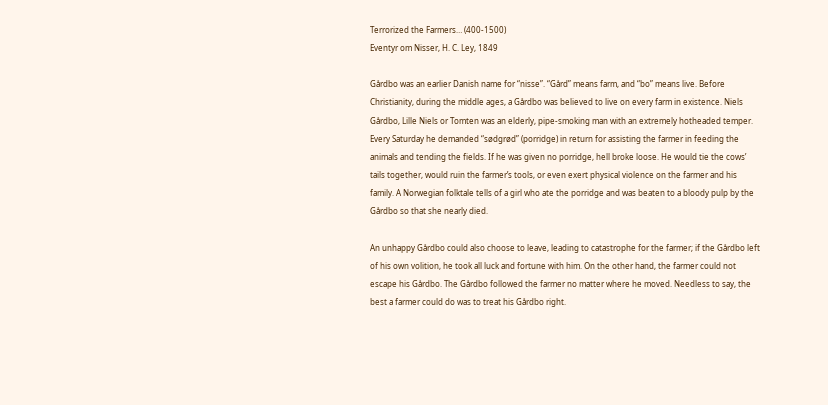Terrorized the Farmers… (400-1500)
Eventyr om Nisser, H. C. Ley, 1849

Gårdbo was an earlier Danish name for “nisse”. “Gård” means farm, and “bo” means live. Before Christianity, during the middle ages, a Gårdbo was believed to live on every farm in existence. Niels Gårdbo, Lille Niels or Tomten was an elderly, pipe-smoking man with an extremely hotheaded temper. Every Saturday he demanded “sødgrød” (porridge) in return for assisting the farmer in feeding the animals and tending the fields. If he was given no porridge, hell broke loose. He would tie the cows’ tails together, would ruin the farmer’s tools, or even exert physical violence on the farmer and his family. A Norwegian folktale tells of a girl who ate the porridge and was beaten to a bloody pulp by the Gårdbo so that she nearly died.

An unhappy Gårdbo could also choose to leave, leading to catastrophe for the farmer; if the Gårdbo left of his own volition, he took all luck and fortune with him. On the other hand, the farmer could not escape his Gårdbo. The Gårdbo followed the farmer no matter where he moved. Needless to say, the best a farmer could do was to treat his Gårdbo right.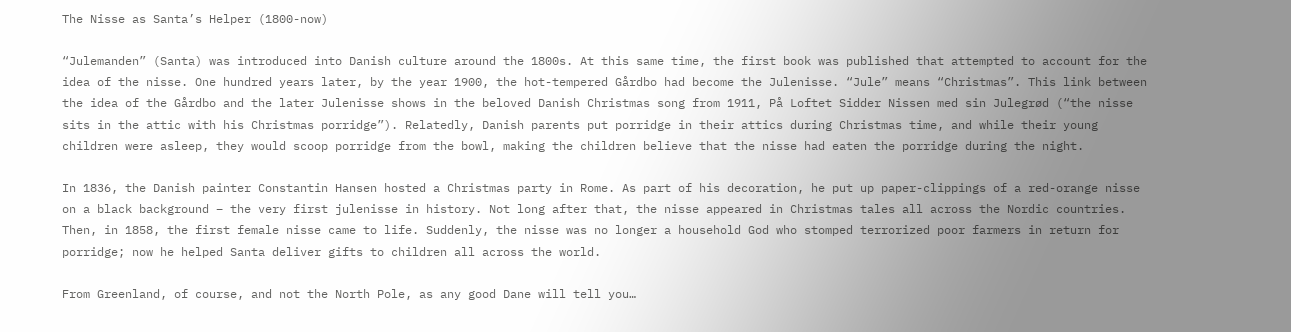The Nisse as Santa’s Helper (1800-now)

“Julemanden” (Santa) was introduced into Danish culture around the 1800s. At this same time, the first book was published that attempted to account for the idea of the nisse. One hundred years later, by the year 1900, the hot-tempered Gårdbo had become the Julenisse. “Jule” means “Christmas”. This link between the idea of the Gårdbo and the later Julenisse shows in the beloved Danish Christmas song from 1911, På Loftet Sidder Nissen med sin Julegrød (“the nisse sits in the attic with his Christmas porridge”). Relatedly, Danish parents put porridge in their attics during Christmas time, and while their young children were asleep, they would scoop porridge from the bowl, making the children believe that the nisse had eaten the porridge during the night.

In 1836, the Danish painter Constantin Hansen hosted a Christmas party in Rome. As part of his decoration, he put up paper-clippings of a red-orange nisse on a black background – the very first julenisse in history. Not long after that, the nisse appeared in Christmas tales all across the Nordic countries. Then, in 1858, the first female nisse came to life. Suddenly, the nisse was no longer a household God who stomped terrorized poor farmers in return for porridge; now he helped Santa deliver gifts to children all across the world.

From Greenland, of course, and not the North Pole, as any good Dane will tell you…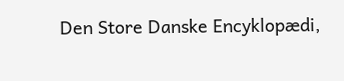Den Store Danske Encyklopædi,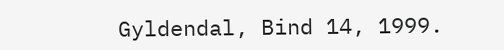Gyldendal, Bind 14, 1999.